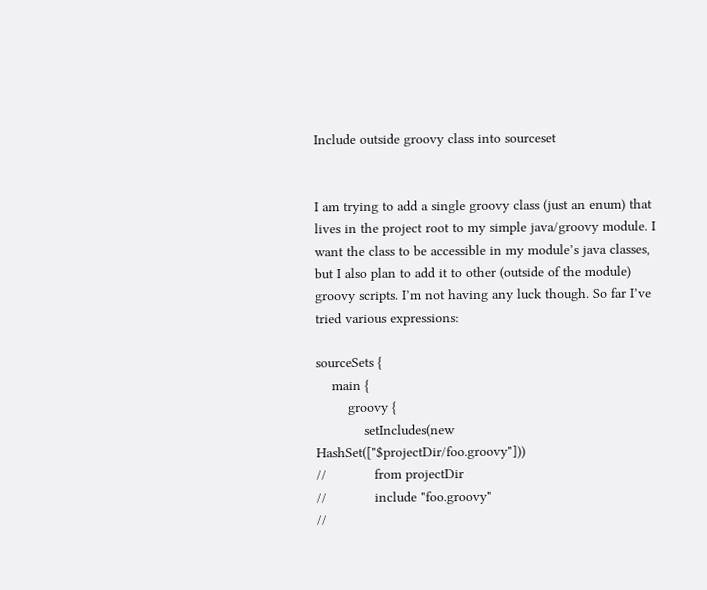Include outside groovy class into sourceset


I am trying to add a single groovy class (just an enum) that lives in the project root to my simple java/groovy module. I want the class to be accessible in my module’s java classes, but I also plan to add it to other (outside of the module) groovy scripts. I’m not having any luck though. So far I’ve tried various expressions:

sourceSets {
    main {
        groovy {
            setIncludes(new HashSet(["$projectDir/foo.groovy"]))
//            from projectDir
//            include "foo.groovy"
//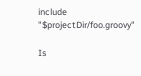include "$projectDir/foo.groovy"

Is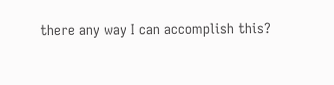there any way I can accomplish this?